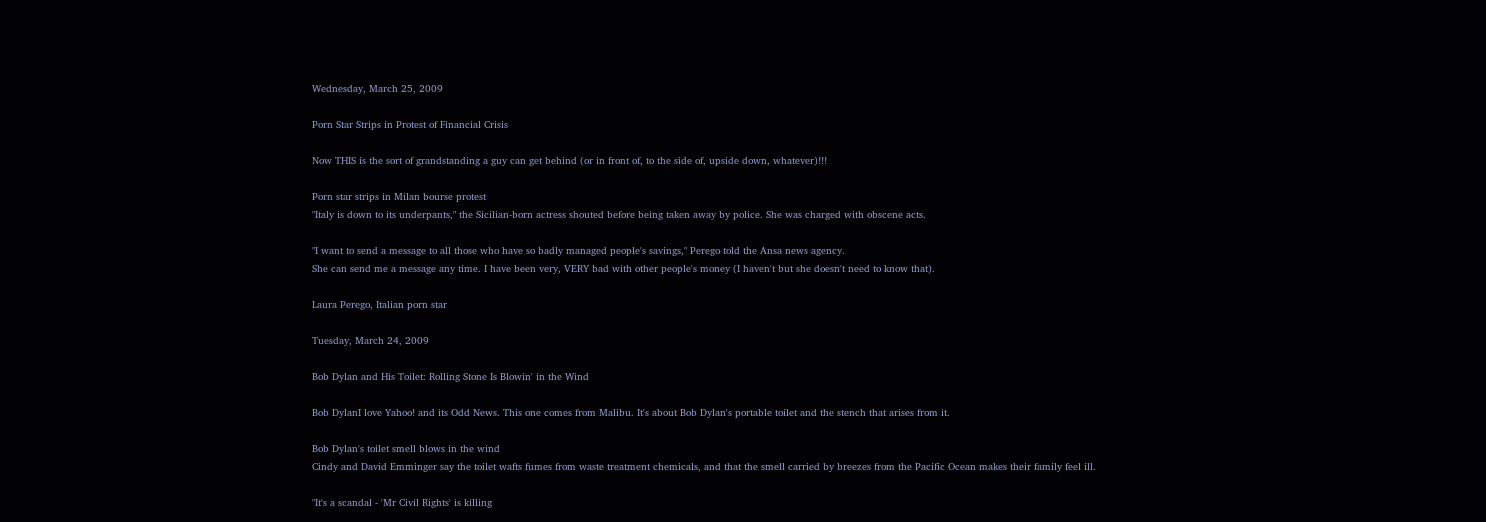Wednesday, March 25, 2009

Porn Star Strips in Protest of Financial Crisis

Now THIS is the sort of grandstanding a guy can get behind (or in front of, to the side of, upside down, whatever)!!!

Porn star strips in Milan bourse protest
"Italy is down to its underpants," the Sicilian-born actress shouted before being taken away by police. She was charged with obscene acts.

"I want to send a message to all those who have so badly managed people's savings," Perego told the Ansa news agency.
She can send me a message any time. I have been very, VERY bad with other people's money (I haven't but she doesn't need to know that).

Laura Perego, Italian porn star

Tuesday, March 24, 2009

Bob Dylan and His Toilet: Rolling Stone Is Blowin' in the Wind

Bob DylanI love Yahoo! and its Odd News. This one comes from Malibu. It's about Bob Dylan's portable toilet and the stench that arises from it.

Bob Dylan's toilet smell blows in the wind
Cindy and David Emminger say the toilet wafts fumes from waste treatment chemicals, and that the smell carried by breezes from the Pacific Ocean makes their family feel ill.

"It's a scandal - 'Mr Civil Rights' is killing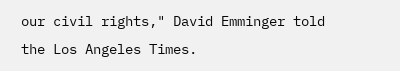our civil rights," David Emminger told the Los Angeles Times.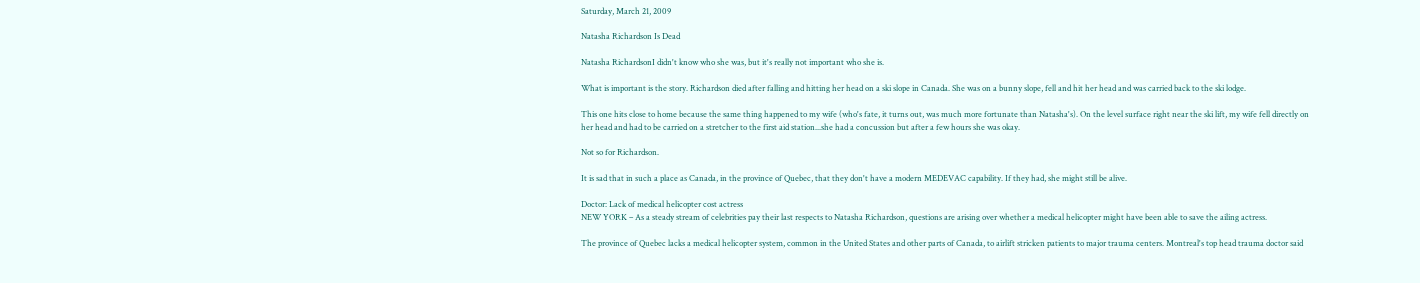Saturday, March 21, 2009

Natasha Richardson Is Dead

Natasha RichardsonI didn't know who she was, but it's really not important who she is.

What is important is the story. Richardson died after falling and hitting her head on a ski slope in Canada. She was on a bunny slope, fell and hit her head and was carried back to the ski lodge.

This one hits close to home because the same thing happened to my wife (who's fate, it turns out, was much more fortunate than Natasha's). On the level surface right near the ski lift, my wife fell directly on her head and had to be carried on a stretcher to the first aid station...she had a concussion but after a few hours she was okay.

Not so for Richardson.

It is sad that in such a place as Canada, in the province of Quebec, that they don't have a modern MEDEVAC capability. If they had, she might still be alive.

Doctor: Lack of medical helicopter cost actress
NEW YORK – As a steady stream of celebrities pay their last respects to Natasha Richardson, questions are arising over whether a medical helicopter might have been able to save the ailing actress.

The province of Quebec lacks a medical helicopter system, common in the United States and other parts of Canada, to airlift stricken patients to major trauma centers. Montreal's top head trauma doctor said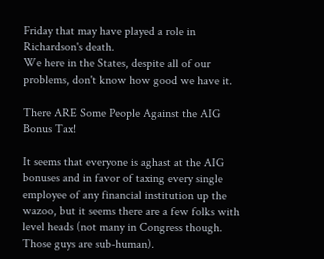Friday that may have played a role in Richardson's death.
We here in the States, despite all of our problems, don't know how good we have it.

There ARE Some People Against the AIG Bonus Tax!

It seems that everyone is aghast at the AIG bonuses and in favor of taxing every single employee of any financial institution up the wazoo, but it seems there are a few folks with level heads (not many in Congress though. Those guys are sub-human).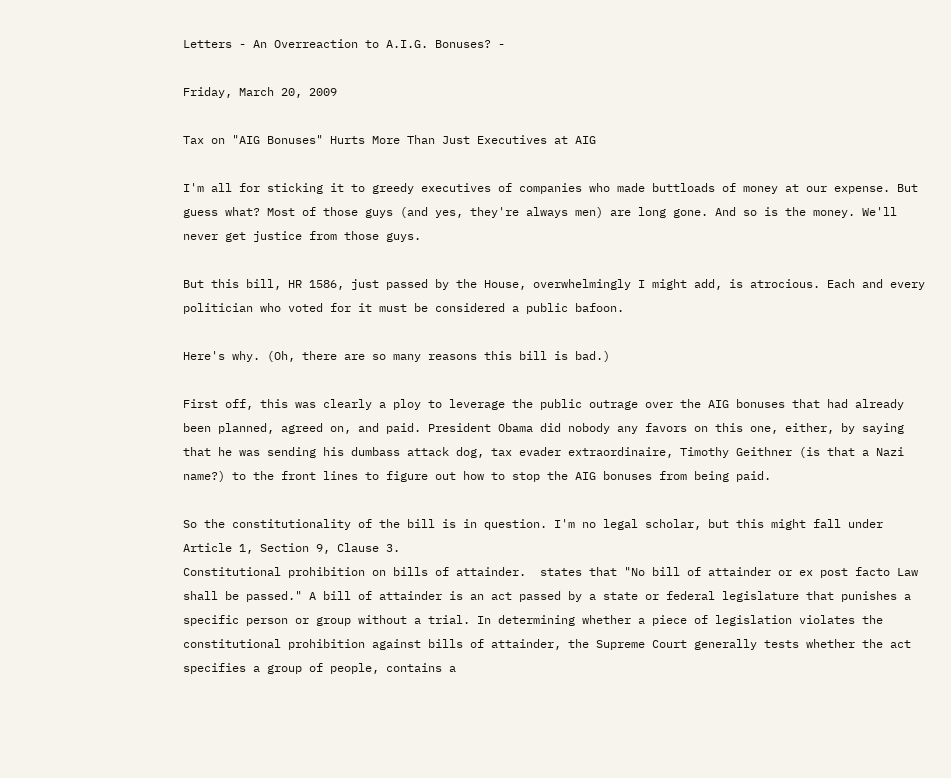Letters - An Overreaction to A.I.G. Bonuses? -

Friday, March 20, 2009

Tax on "AIG Bonuses" Hurts More Than Just Executives at AIG

I'm all for sticking it to greedy executives of companies who made buttloads of money at our expense. But guess what? Most of those guys (and yes, they're always men) are long gone. And so is the money. We'll never get justice from those guys.

But this bill, HR 1586, just passed by the House, overwhelmingly I might add, is atrocious. Each and every politician who voted for it must be considered a public bafoon.

Here's why. (Oh, there are so many reasons this bill is bad.)

First off, this was clearly a ploy to leverage the public outrage over the AIG bonuses that had already been planned, agreed on, and paid. President Obama did nobody any favors on this one, either, by saying that he was sending his dumbass attack dog, tax evader extraordinaire, Timothy Geithner (is that a Nazi name?) to the front lines to figure out how to stop the AIG bonuses from being paid.

So the constitutionality of the bill is in question. I'm no legal scholar, but this might fall under Article 1, Section 9, Clause 3.
Constitutional prohibition on bills of attainder.  states that "No bill of attainder or ex post facto Law shall be passed." A bill of attainder is an act passed by a state or federal legislature that punishes a specific person or group without a trial. In determining whether a piece of legislation violates the constitutional prohibition against bills of attainder, the Supreme Court generally tests whether the act specifies a group of people, contains a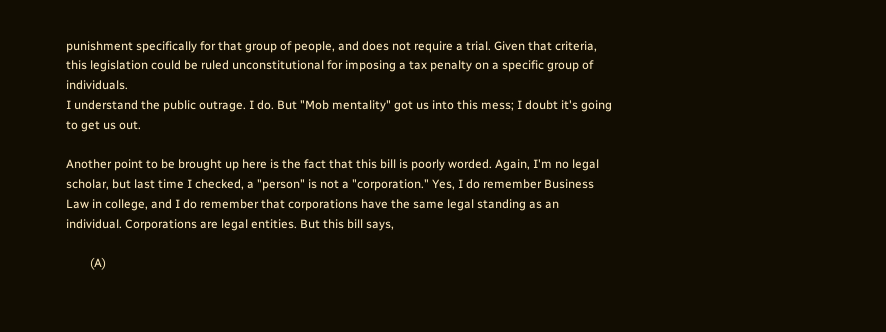punishment specifically for that group of people, and does not require a trial. Given that criteria, this legislation could be ruled unconstitutional for imposing a tax penalty on a specific group of individuals.
I understand the public outrage. I do. But "Mob mentality" got us into this mess; I doubt it's going to get us out.

Another point to be brought up here is the fact that this bill is poorly worded. Again, I'm no legal scholar, but last time I checked, a "person" is not a "corporation." Yes, I do remember Business Law in college, and I do remember that corporations have the same legal standing as an individual. Corporations are legal entities. But this bill says,

        (A)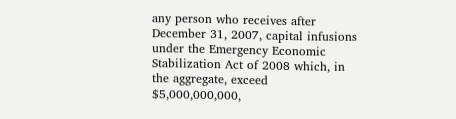any person who receives after December 31, 2007, capital infusions under the Emergency Economic Stabilization Act of 2008 which, in the aggregate, exceed $5,000,000,000,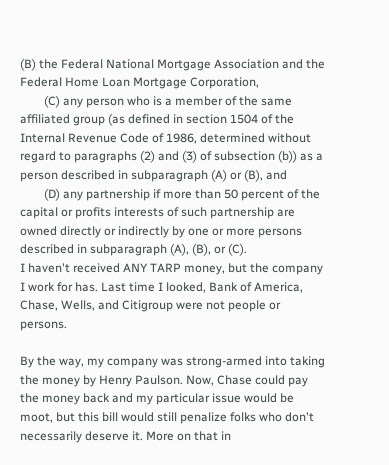(B) the Federal National Mortgage Association and the Federal Home Loan Mortgage Corporation,
        (C) any person who is a member of the same affiliated group (as defined in section 1504 of the Internal Revenue Code of 1986, determined without regard to paragraphs (2) and (3) of subsection (b)) as a person described in subparagraph (A) or (B), and
        (D) any partnership if more than 50 percent of the capital or profits interests of such partnership are owned directly or indirectly by one or more persons described in subparagraph (A), (B), or (C).
I haven't received ANY TARP money, but the company I work for has. Last time I looked, Bank of America, Chase, Wells, and Citigroup were not people or persons.

By the way, my company was strong-armed into taking the money by Henry Paulson. Now, Chase could pay the money back and my particular issue would be moot, but this bill would still penalize folks who don't necessarily deserve it. More on that in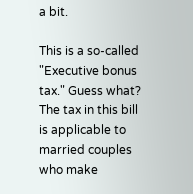a bit.

This is a so-called "Executive bonus tax." Guess what? The tax in this bill is applicable to married couples who make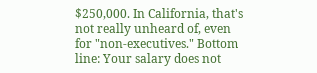$250,000. In California, that's not really unheard of, even for "non-executives." Bottom line: Your salary does not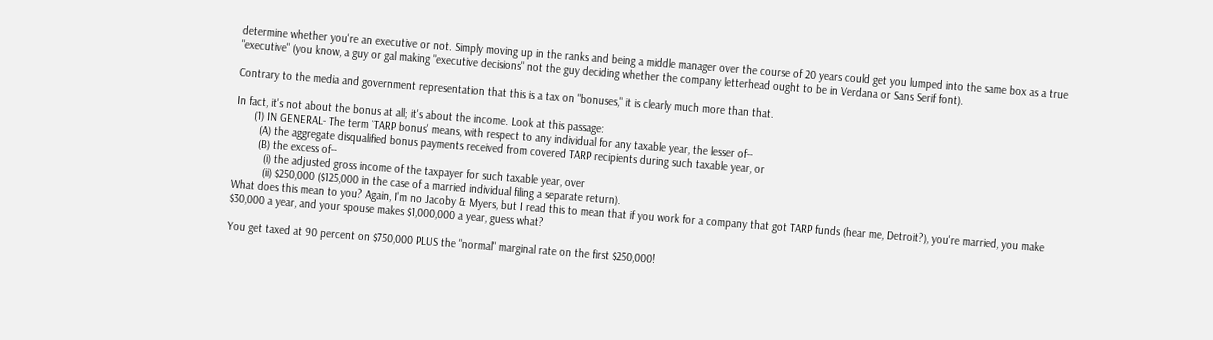determine whether you're an executive or not. Simply moving up in the ranks and being a middle manager over the course of 20 years could get you lumped into the same box as a true "executive" (you know, a guy or gal making "executive decisions" not the guy deciding whether the company letterhead ought to be in Verdana or Sans Serif font).

Contrary to the media and government representation that this is a tax on "bonuses," it is clearly much more than that.

In fact, it's not about the bonus at all; it's about the income. Look at this passage:
      (1) IN GENERAL- The term `TARP bonus' means, with respect to any individual for any taxable year, the lesser of--
        (A) the aggregate disqualified bonus payments received from covered TARP recipients during such taxable year, or
        (B) the excess of--
          (i) the adjusted gross income of the taxpayer for such taxable year, over
          (ii) $250,000 ($125,000 in the case of a married individual filing a separate return).
What does this mean to you? Again, I'm no Jacoby & Myers, but I read this to mean that if you work for a company that got TARP funds (hear me, Detroit?), you're married, you make $30,000 a year, and your spouse makes $1,000,000 a year, guess what?

You get taxed at 90 percent on $750,000 PLUS the "normal" marginal rate on the first $250,000!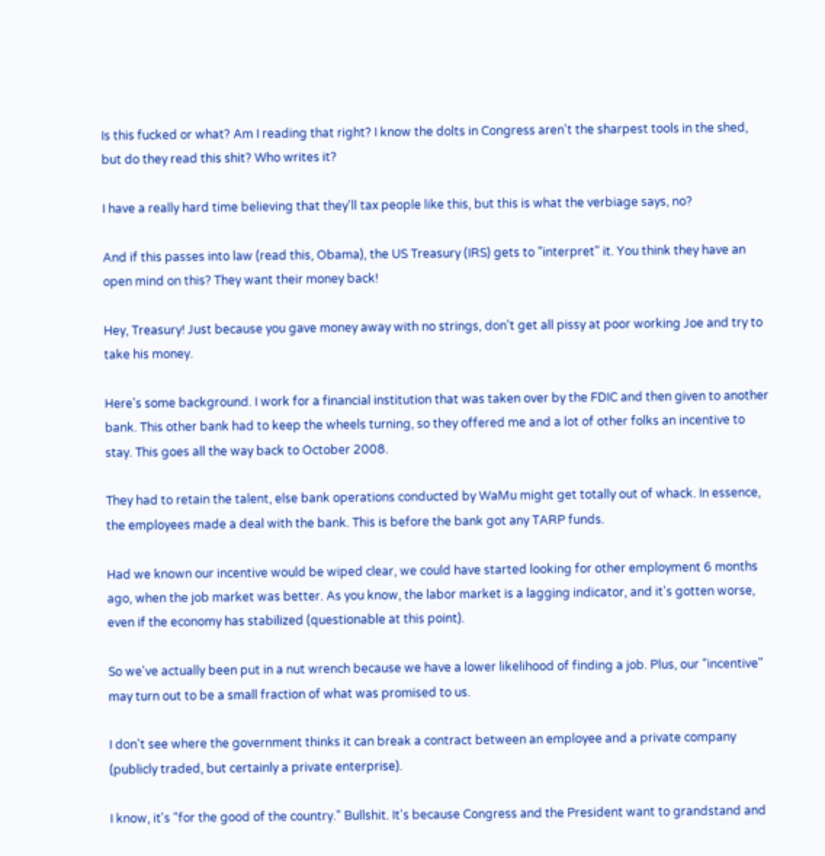Is this fucked or what? Am I reading that right? I know the dolts in Congress aren't the sharpest tools in the shed, but do they read this shit? Who writes it?

I have a really hard time believing that they'll tax people like this, but this is what the verbiage says, no?

And if this passes into law (read this, Obama), the US Treasury (IRS) gets to "interpret" it. You think they have an open mind on this? They want their money back!

Hey, Treasury! Just because you gave money away with no strings, don't get all pissy at poor working Joe and try to take his money.

Here's some background. I work for a financial institution that was taken over by the FDIC and then given to another bank. This other bank had to keep the wheels turning, so they offered me and a lot of other folks an incentive to stay. This goes all the way back to October 2008.

They had to retain the talent, else bank operations conducted by WaMu might get totally out of whack. In essence, the employees made a deal with the bank. This is before the bank got any TARP funds.

Had we known our incentive would be wiped clear, we could have started looking for other employment 6 months ago, when the job market was better. As you know, the labor market is a lagging indicator, and it's gotten worse, even if the economy has stabilized (questionable at this point).

So we've actually been put in a nut wrench because we have a lower likelihood of finding a job. Plus, our "incentive" may turn out to be a small fraction of what was promised to us.

I don't see where the government thinks it can break a contract between an employee and a private company (publicly traded, but certainly a private enterprise).

I know, it's "for the good of the country." Bullshit. It's because Congress and the President want to grandstand and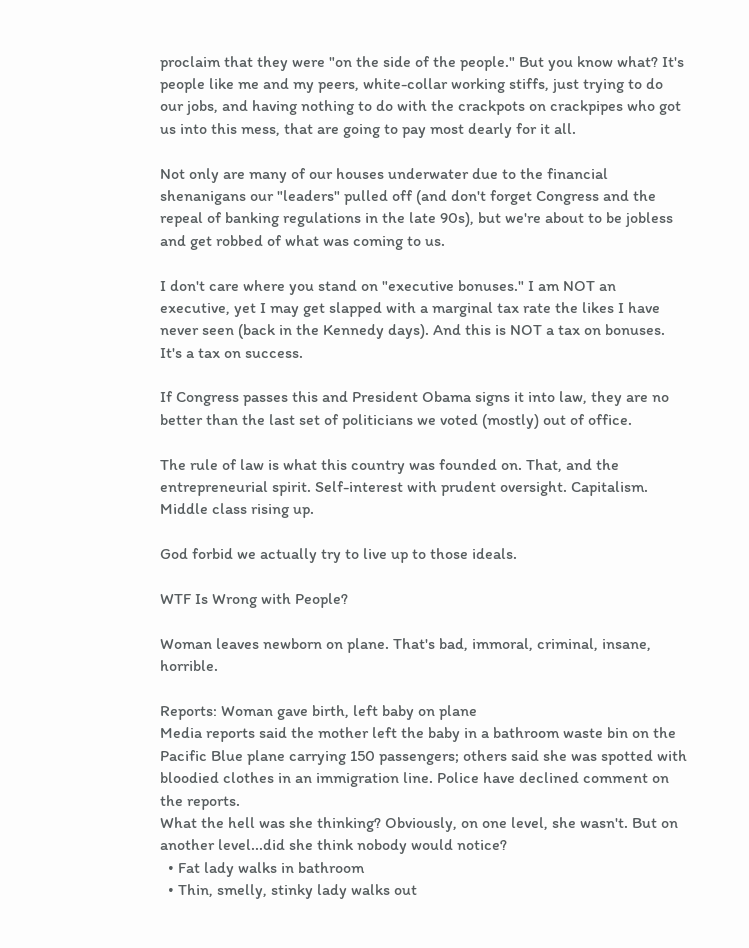proclaim that they were "on the side of the people." But you know what? It's people like me and my peers, white-collar working stiffs, just trying to do our jobs, and having nothing to do with the crackpots on crackpipes who got us into this mess, that are going to pay most dearly for it all.

Not only are many of our houses underwater due to the financial shenanigans our "leaders" pulled off (and don't forget Congress and the repeal of banking regulations in the late 90s), but we're about to be jobless and get robbed of what was coming to us.

I don't care where you stand on "executive bonuses." I am NOT an executive, yet I may get slapped with a marginal tax rate the likes I have never seen (back in the Kennedy days). And this is NOT a tax on bonuses. It's a tax on success.

If Congress passes this and President Obama signs it into law, they are no better than the last set of politicians we voted (mostly) out of office.

The rule of law is what this country was founded on. That, and the entrepreneurial spirit. Self-interest with prudent oversight. Capitalism. Middle class rising up.

God forbid we actually try to live up to those ideals.

WTF Is Wrong with People?

Woman leaves newborn on plane. That's bad, immoral, criminal, insane, horrible.

Reports: Woman gave birth, left baby on plane
Media reports said the mother left the baby in a bathroom waste bin on the Pacific Blue plane carrying 150 passengers; others said she was spotted with bloodied clothes in an immigration line. Police have declined comment on the reports.
What the hell was she thinking? Obviously, on one level, she wasn't. But on another level...did she think nobody would notice?
  • Fat lady walks in bathroom
  • Thin, smelly, stinky lady walks out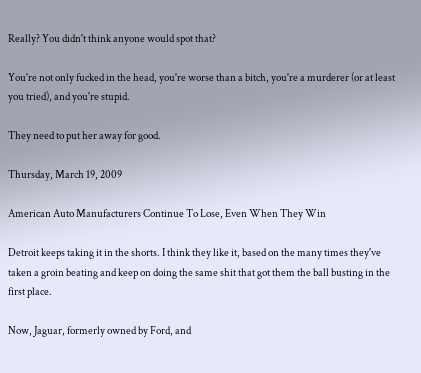Really? You didn't think anyone would spot that?

You're not only fucked in the head, you're worse than a bitch, you're a murderer (or at least you tried), and you're stupid.

They need to put her away for good.

Thursday, March 19, 2009

American Auto Manufacturers Continue To Lose, Even When They Win

Detroit keeps taking it in the shorts. I think they like it, based on the many times they've taken a groin beating and keep on doing the same shit that got them the ball busting in the first place.

Now, Jaguar, formerly owned by Ford, and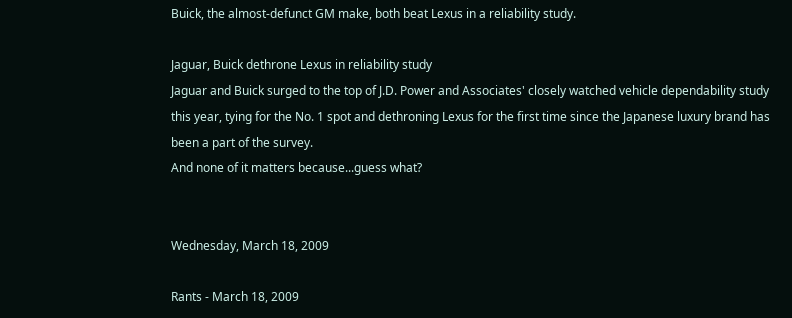Buick, the almost-defunct GM make, both beat Lexus in a reliability study.

Jaguar, Buick dethrone Lexus in reliability study
Jaguar and Buick surged to the top of J.D. Power and Associates' closely watched vehicle dependability study this year, tying for the No. 1 spot and dethroning Lexus for the first time since the Japanese luxury brand has been a part of the survey.
And none of it matters because...guess what?


Wednesday, March 18, 2009

Rants - March 18, 2009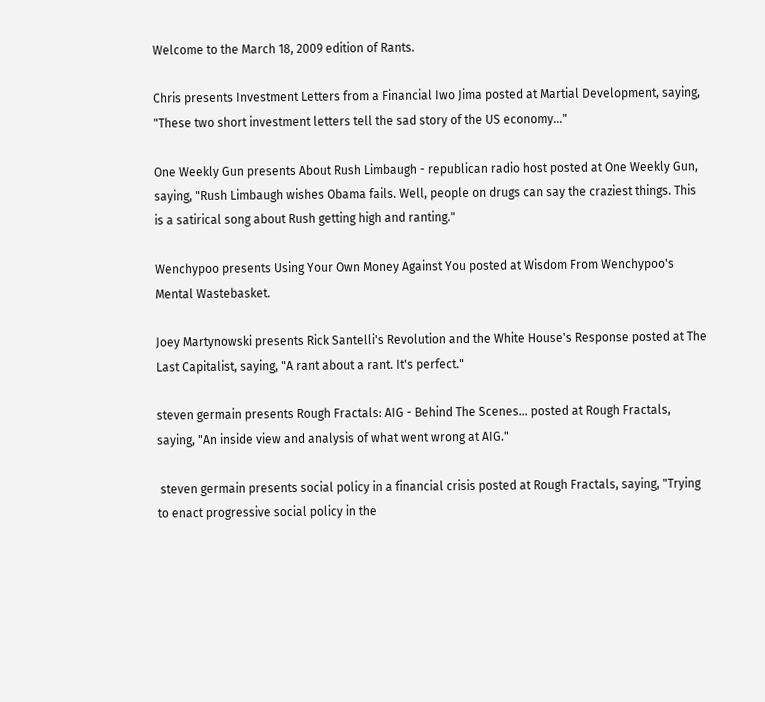Welcome to the March 18, 2009 edition of Rants.

Chris presents Investment Letters from a Financial Iwo Jima posted at Martial Development, saying, "These two short investment letters tell the sad story of the US economy..."

One Weekly Gun presents About Rush Limbaugh - republican radio host posted at One Weekly Gun, saying, "Rush Limbaugh wishes Obama fails. Well, people on drugs can say the craziest things. This is a satirical song about Rush getting high and ranting."

Wenchypoo presents Using Your Own Money Against You posted at Wisdom From Wenchypoo's Mental Wastebasket.

Joey Martynowski presents Rick Santelli's Revolution and the White House's Response posted at The Last Capitalist, saying, "A rant about a rant. It's perfect."

steven germain presents Rough Fractals: AIG - Behind The Scenes... posted at Rough Fractals, saying, "An inside view and analysis of what went wrong at AIG."

 steven germain presents social policy in a financial crisis posted at Rough Fractals, saying, "Trying to enact progressive social policy in the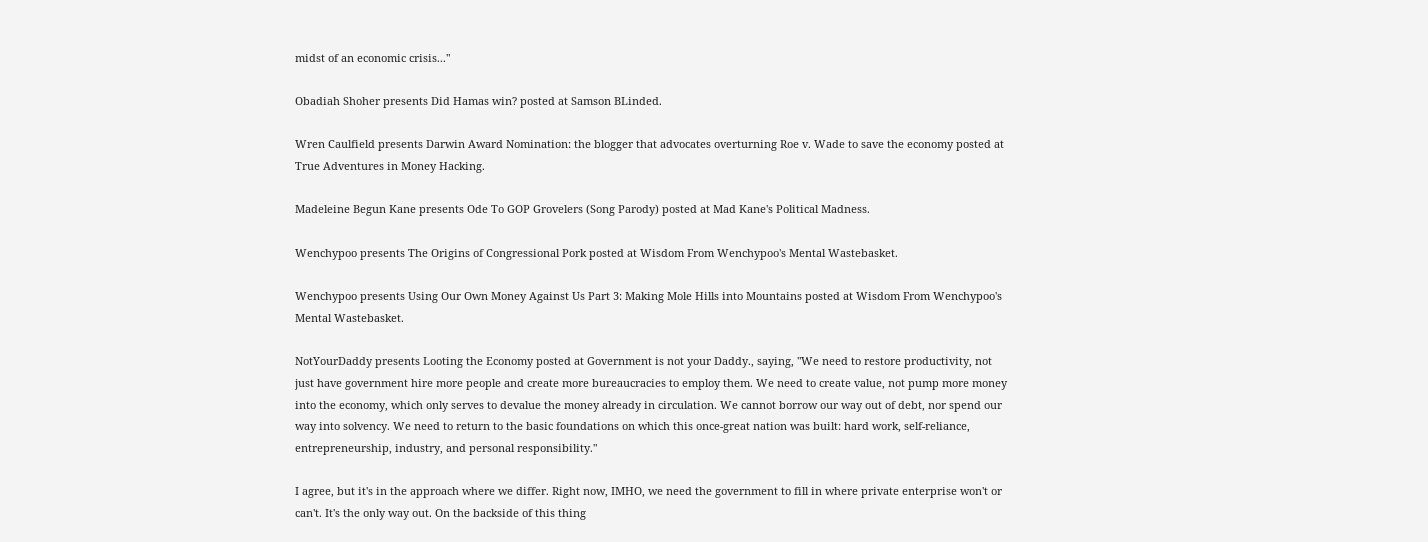midst of an economic crisis..."

Obadiah Shoher presents Did Hamas win? posted at Samson BLinded.

Wren Caulfield presents Darwin Award Nomination: the blogger that advocates overturning Roe v. Wade to save the economy posted at True Adventures in Money Hacking.

Madeleine Begun Kane presents Ode To GOP Grovelers (Song Parody) posted at Mad Kane's Political Madness.

Wenchypoo presents The Origins of Congressional Pork posted at Wisdom From Wenchypoo's Mental Wastebasket.

Wenchypoo presents Using Our Own Money Against Us Part 3: Making Mole Hills into Mountains posted at Wisdom From Wenchypoo's Mental Wastebasket.

NotYourDaddy presents Looting the Economy posted at Government is not your Daddy., saying, "We need to restore productivity, not just have government hire more people and create more bureaucracies to employ them. We need to create value, not pump more money into the economy, which only serves to devalue the money already in circulation. We cannot borrow our way out of debt, nor spend our way into solvency. We need to return to the basic foundations on which this once-great nation was built: hard work, self-reliance, entrepreneurship, industry, and personal responsibility."

I agree, but it's in the approach where we differ. Right now, IMHO, we need the government to fill in where private enterprise won't or can't. It's the only way out. On the backside of this thing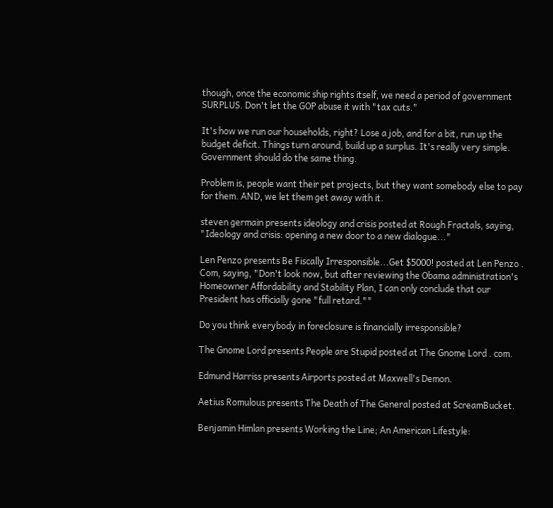though, once the economic ship rights itself, we need a period of government SURPLUS. Don't let the GOP abuse it with "tax cuts."

It's how we run our households, right? Lose a job, and for a bit, run up the budget deficit. Things turn around, build up a surplus. It's really very simple. Government should do the same thing.

Problem is, people want their pet projects, but they want somebody else to pay for them. AND, we let them get away with it.

steven germain presents ideology and crisis posted at Rough Fractals, saying, "Ideology and crisis: opening a new door to a new dialogue..."

Len Penzo presents Be Fiscally Irresponsible...Get $5000! posted at Len Penzo . Com, saying, "Don't look now, but after reviewing the Obama administration's Homeowner Affordability and Stability Plan, I can only conclude that our President has officially gone "full retard.""

Do you think everybody in foreclosure is financially irresponsible?

The Gnome Lord presents People are Stupid posted at The Gnome Lord . com.

Edmund Harriss presents Airports posted at Maxwell's Demon.

Aetius Romulous presents The Death of The General posted at ScreamBucket.

Benjamin Himlan presents Working the Line; An American Lifestyle: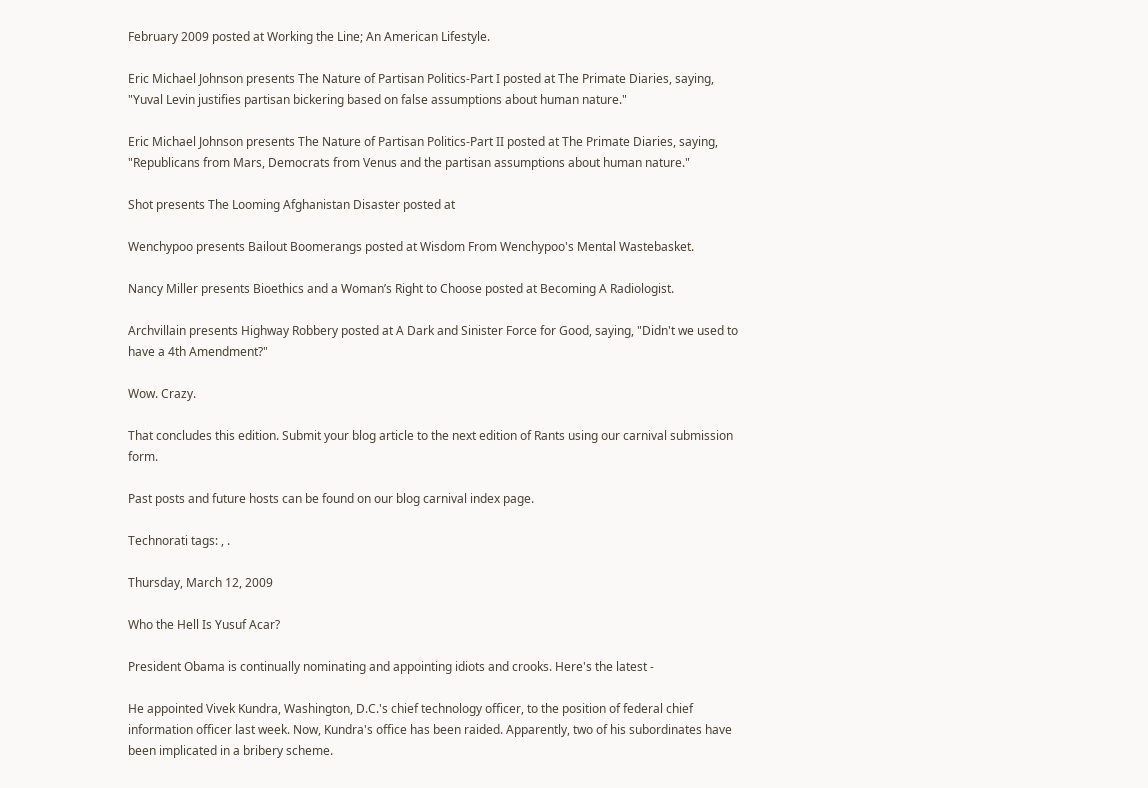February 2009 posted at Working the Line; An American Lifestyle.

Eric Michael Johnson presents The Nature of Partisan Politics-Part I posted at The Primate Diaries, saying, "Yuval Levin justifies partisan bickering based on false assumptions about human nature."

Eric Michael Johnson presents The Nature of Partisan Politics-Part II posted at The Primate Diaries, saying, "Republicans from Mars, Democrats from Venus and the partisan assumptions about human nature."

Shot presents The Looming Afghanistan Disaster posted at

Wenchypoo presents Bailout Boomerangs posted at Wisdom From Wenchypoo's Mental Wastebasket.

Nancy Miller presents Bioethics and a Woman’s Right to Choose posted at Becoming A Radiologist.

Archvillain presents Highway Robbery posted at A Dark and Sinister Force for Good, saying, "Didn't we used to have a 4th Amendment?"

Wow. Crazy.

That concludes this edition. Submit your blog article to the next edition of Rants using our carnival submission form.

Past posts and future hosts can be found on our blog carnival index page.

Technorati tags: , .

Thursday, March 12, 2009

Who the Hell Is Yusuf Acar?

President Obama is continually nominating and appointing idiots and crooks. Here's the latest -

He appointed Vivek Kundra, Washington, D.C.'s chief technology officer, to the position of federal chief information officer last week. Now, Kundra's office has been raided. Apparently, two of his subordinates have been implicated in a bribery scheme.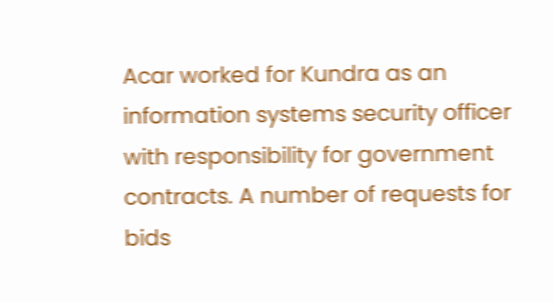Acar worked for Kundra as an information systems security officer with responsibility for government contracts. A number of requests for bids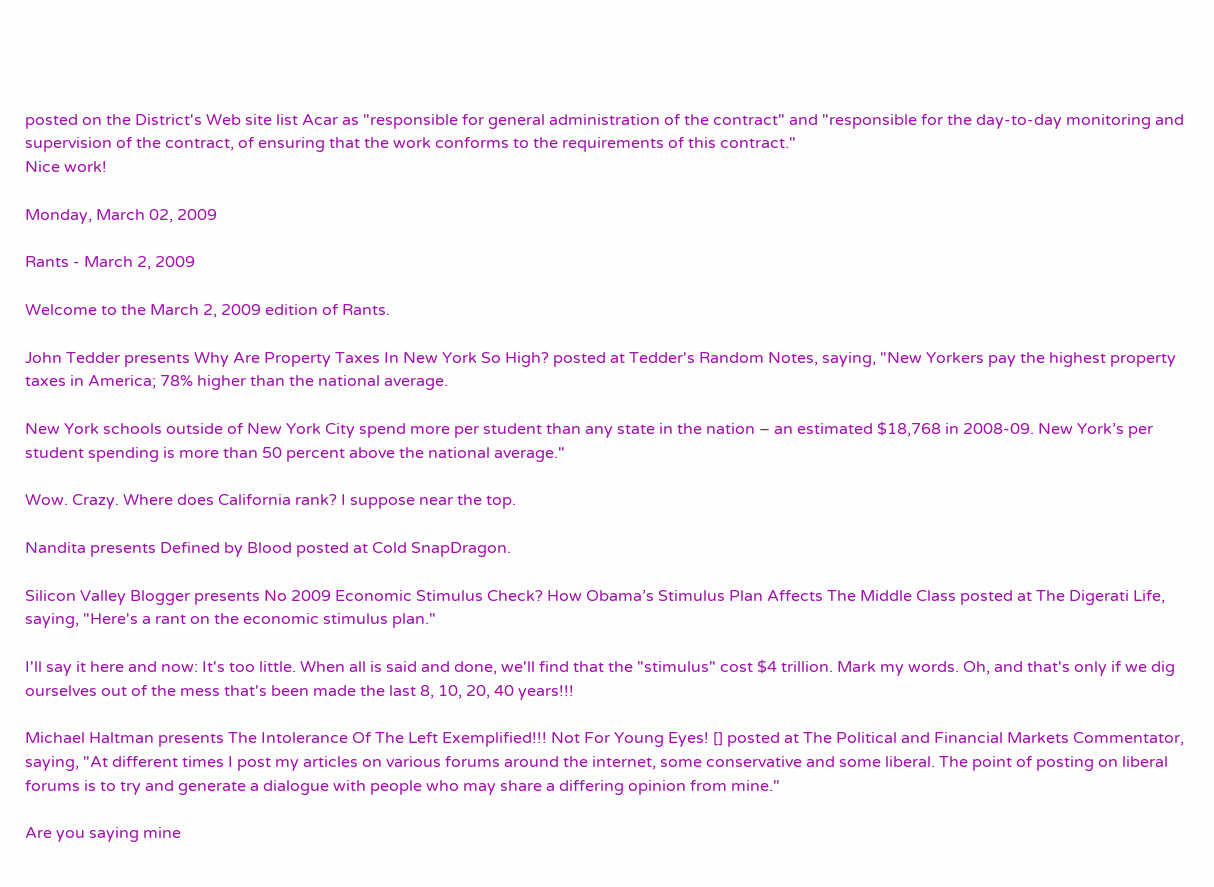posted on the District's Web site list Acar as "responsible for general administration of the contract" and "responsible for the day-to-day monitoring and supervision of the contract, of ensuring that the work conforms to the requirements of this contract."
Nice work!

Monday, March 02, 2009

Rants - March 2, 2009

Welcome to the March 2, 2009 edition of Rants.

John Tedder presents Why Are Property Taxes In New York So High? posted at Tedder's Random Notes, saying, "New Yorkers pay the highest property taxes in America; 78% higher than the national average.

New York schools outside of New York City spend more per student than any state in the nation – an estimated $18,768 in 2008-09. New York’s per student spending is more than 50 percent above the national average."

Wow. Crazy. Where does California rank? I suppose near the top.

Nandita presents Defined by Blood posted at Cold SnapDragon.

Silicon Valley Blogger presents No 2009 Economic Stimulus Check? How Obama’s Stimulus Plan Affects The Middle Class posted at The Digerati Life, saying, "Here's a rant on the economic stimulus plan."

I'll say it here and now: It's too little. When all is said and done, we'll find that the "stimulus" cost $4 trillion. Mark my words. Oh, and that's only if we dig ourselves out of the mess that's been made the last 8, 10, 20, 40 years!!!

Michael Haltman presents The Intolerance Of The Left Exemplified!!! Not For Young Eyes! [] posted at The Political and Financial Markets Commentator, saying, "At different times I post my articles on various forums around the internet, some conservative and some liberal. The point of posting on liberal forums is to try and generate a dialogue with people who may share a differing opinion from mine."

Are you saying mine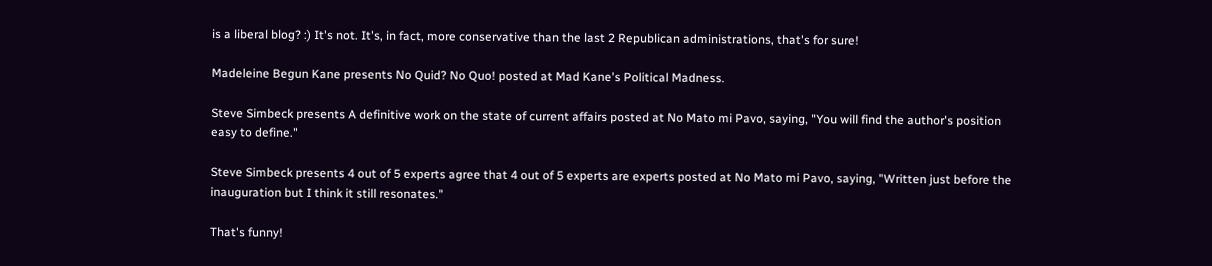is a liberal blog? :) It's not. It's, in fact, more conservative than the last 2 Republican administrations, that's for sure!

Madeleine Begun Kane presents No Quid? No Quo! posted at Mad Kane's Political Madness.

Steve Simbeck presents A definitive work on the state of current affairs posted at No Mato mi Pavo, saying, "You will find the author's position easy to define."

Steve Simbeck presents 4 out of 5 experts agree that 4 out of 5 experts are experts posted at No Mato mi Pavo, saying, "Written just before the inauguration but I think it still resonates."

That's funny!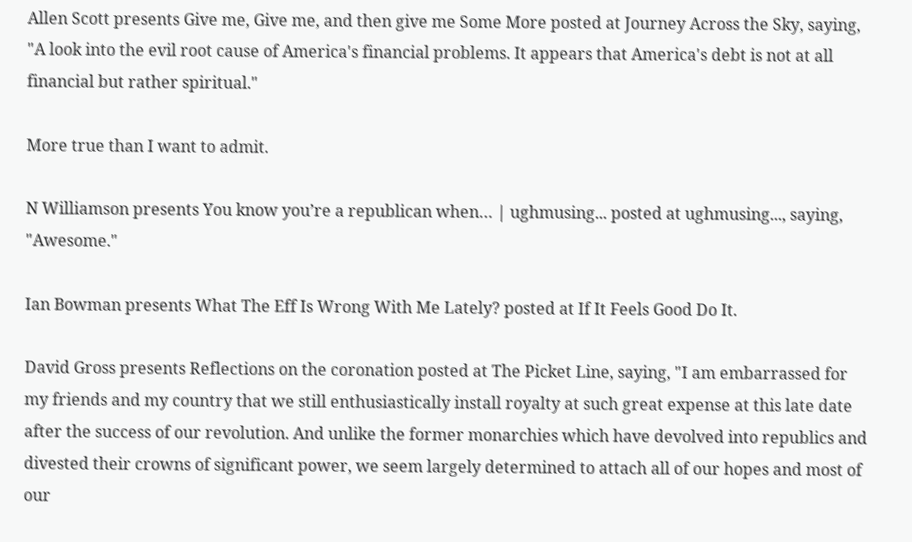Allen Scott presents Give me, Give me, and then give me Some More posted at Journey Across the Sky, saying, "A look into the evil root cause of America's financial problems. It appears that America's debt is not at all financial but rather spiritual."

More true than I want to admit.

N Williamson presents You know you’re a republican when… | ughmusing... posted at ughmusing..., saying, "Awesome."

Ian Bowman presents What The Eff Is Wrong With Me Lately? posted at If It Feels Good Do It.

David Gross presents Reflections on the coronation posted at The Picket Line, saying, "I am embarrassed for my friends and my country that we still enthusiastically install royalty at such great expense at this late date after the success of our revolution. And unlike the former monarchies which have devolved into republics and divested their crowns of significant power, we seem largely determined to attach all of our hopes and most of our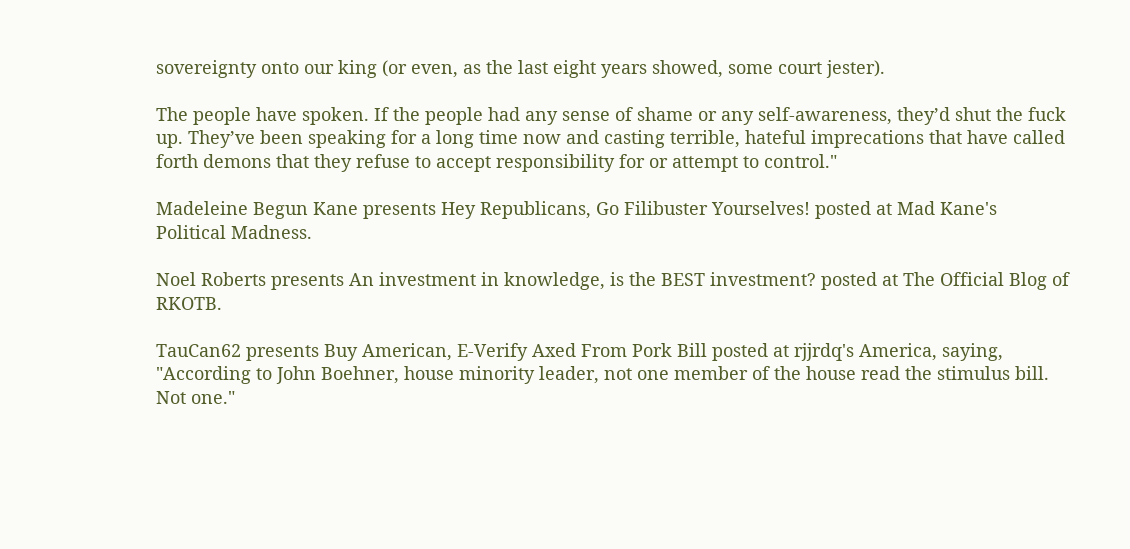sovereignty onto our king (or even, as the last eight years showed, some court jester).

The people have spoken. If the people had any sense of shame or any self-awareness, they’d shut the fuck up. They’ve been speaking for a long time now and casting terrible, hateful imprecations that have called forth demons that they refuse to accept responsibility for or attempt to control."

Madeleine Begun Kane presents Hey Republicans, Go Filibuster Yourselves! posted at Mad Kane's Political Madness.

Noel Roberts presents An investment in knowledge, is the BEST investment? posted at The Official Blog of RKOTB.

TauCan62 presents Buy American, E-Verify Axed From Pork Bill posted at rjjrdq's America, saying, "According to John Boehner, house minority leader, not one member of the house read the stimulus bill. Not one."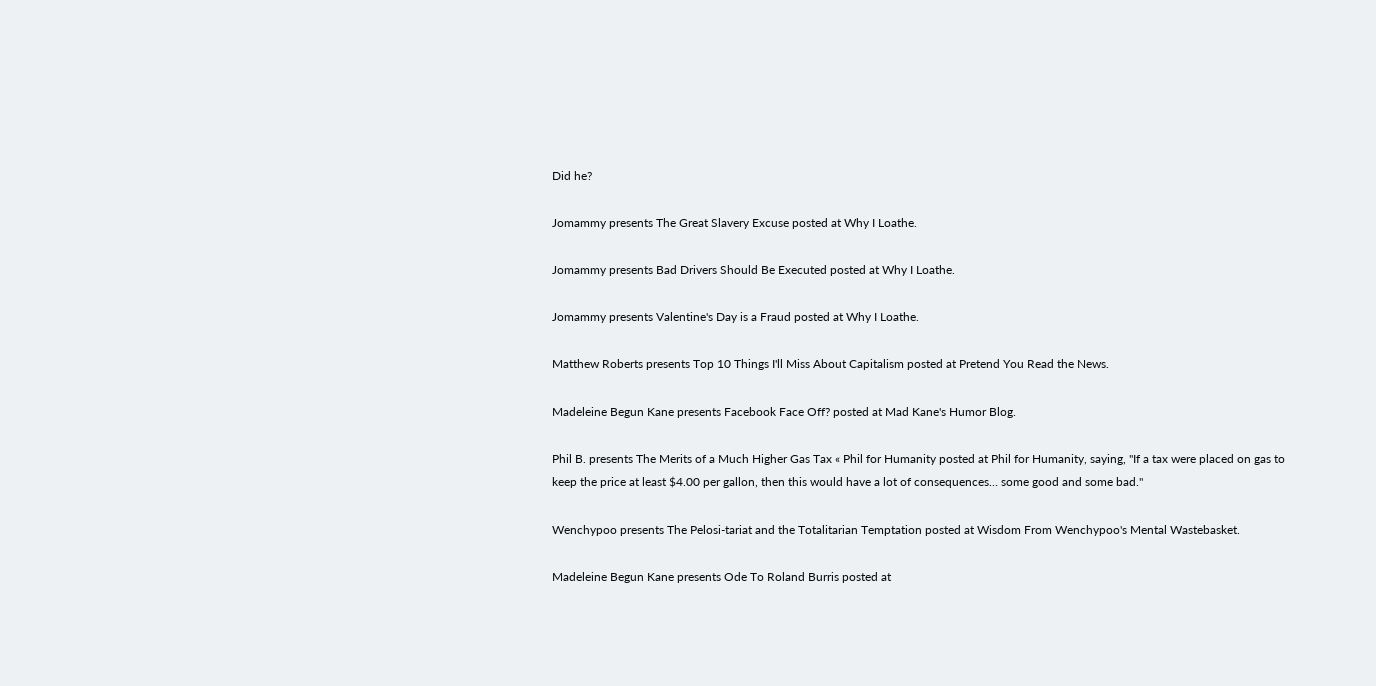Did he?

Jomammy presents The Great Slavery Excuse posted at Why I Loathe.

Jomammy presents Bad Drivers Should Be Executed posted at Why I Loathe.

Jomammy presents Valentine's Day is a Fraud posted at Why I Loathe.

Matthew Roberts presents Top 10 Things I'll Miss About Capitalism posted at Pretend You Read the News.

Madeleine Begun Kane presents Facebook Face Off? posted at Mad Kane's Humor Blog.

Phil B. presents The Merits of a Much Higher Gas Tax « Phil for Humanity posted at Phil for Humanity, saying, "If a tax were placed on gas to keep the price at least $4.00 per gallon, then this would have a lot of consequences… some good and some bad."

Wenchypoo presents The Pelosi-tariat and the Totalitarian Temptation posted at Wisdom From Wenchypoo's Mental Wastebasket.

Madeleine Begun Kane presents Ode To Roland Burris posted at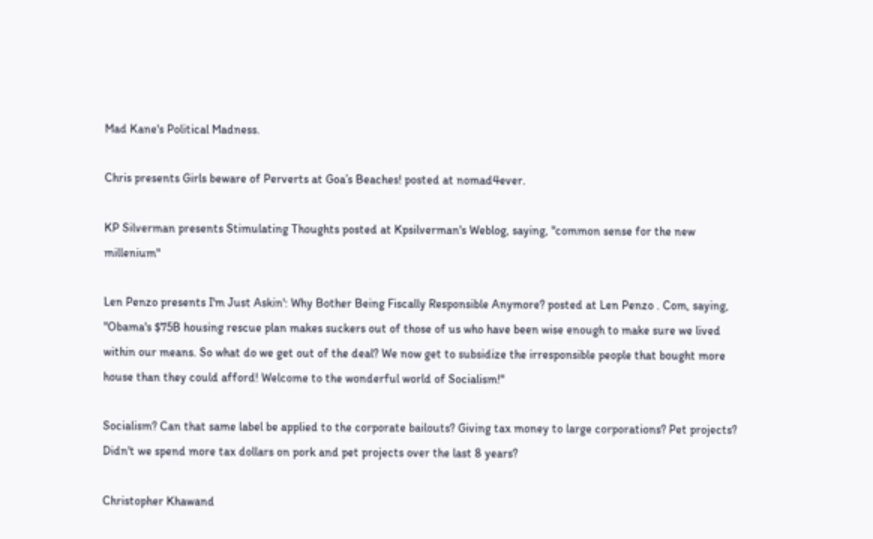Mad Kane's Political Madness.

Chris presents Girls beware of Perverts at Goa’s Beaches! posted at nomad4ever.

KP Silverman presents Stimulating Thoughts posted at Kpsilverman's Weblog, saying, "common sense for the new millenium"

Len Penzo presents I'm Just Askin': Why Bother Being Fiscally Responsible Anymore? posted at Len Penzo . Com, saying, "Obama's $75B housing rescue plan makes suckers out of those of us who have been wise enough to make sure we lived within our means. So what do we get out of the deal? We now get to subsidize the irresponsible people that bought more house than they could afford! Welcome to the wonderful world of Socialism!"

Socialism? Can that same label be applied to the corporate bailouts? Giving tax money to large corporations? Pet projects? Didn't we spend more tax dollars on pork and pet projects over the last 8 years?

Christopher Khawand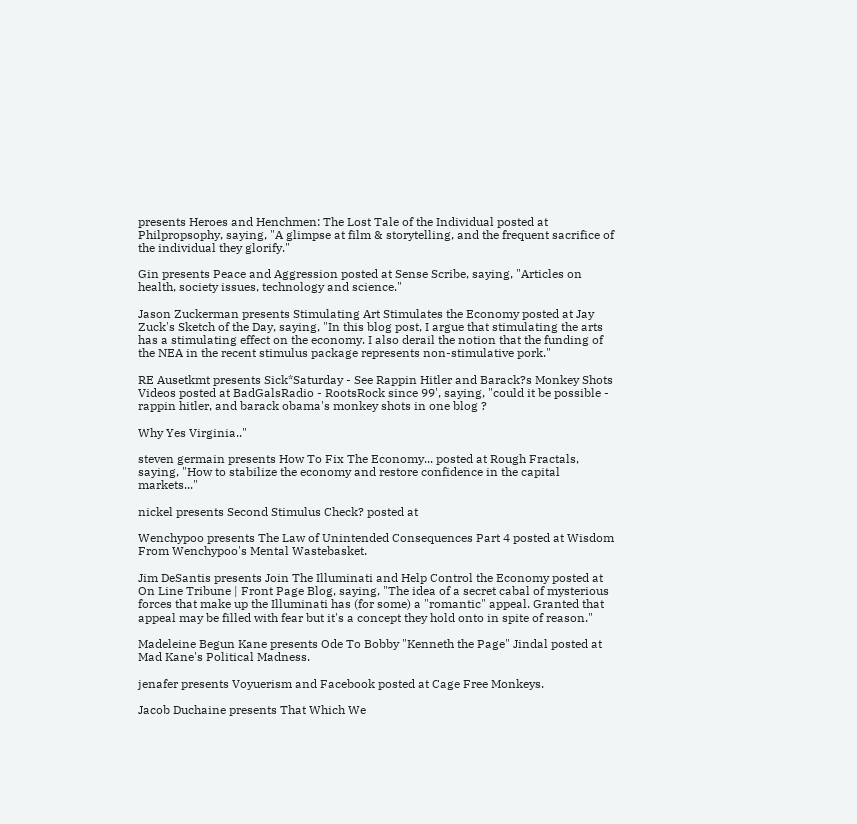presents Heroes and Henchmen: The Lost Tale of the Individual posted at Philpropsophy, saying, "A glimpse at film & storytelling, and the frequent sacrifice of the individual they glorify."

Gin presents Peace and Aggression posted at Sense Scribe, saying, "Articles on health, society issues, technology and science."

Jason Zuckerman presents Stimulating Art Stimulates the Economy posted at Jay Zuck's Sketch of the Day, saying, "In this blog post, I argue that stimulating the arts has a stimulating effect on the economy. I also derail the notion that the funding of the NEA in the recent stimulus package represents non-stimulative pork."

RE Ausetkmt presents Sick*Saturday - See Rappin Hitler and Barack?s Monkey Shots Videos posted at BadGalsRadio - RootsRock since 99', saying, "could it be possible - rappin hitler, and barack obama's monkey shots in one blog ?

Why Yes Virginia.."

steven germain presents How To Fix The Economy... posted at Rough Fractals, saying, "How to stabilize the economy and restore confidence in the capital markets..."

nickel presents Second Stimulus Check? posted at

Wenchypoo presents The Law of Unintended Consequences Part 4 posted at Wisdom From Wenchypoo's Mental Wastebasket.

Jim DeSantis presents Join The Illuminati and Help Control the Economy posted at On Line Tribune | Front Page Blog, saying, "The idea of a secret cabal of mysterious forces that make up the Illuminati has (for some) a "romantic" appeal. Granted that appeal may be filled with fear but it's a concept they hold onto in spite of reason."

Madeleine Begun Kane presents Ode To Bobby "Kenneth the Page" Jindal posted at Mad Kane's Political Madness.

jenafer presents Voyuerism and Facebook posted at Cage Free Monkeys.

Jacob Duchaine presents That Which We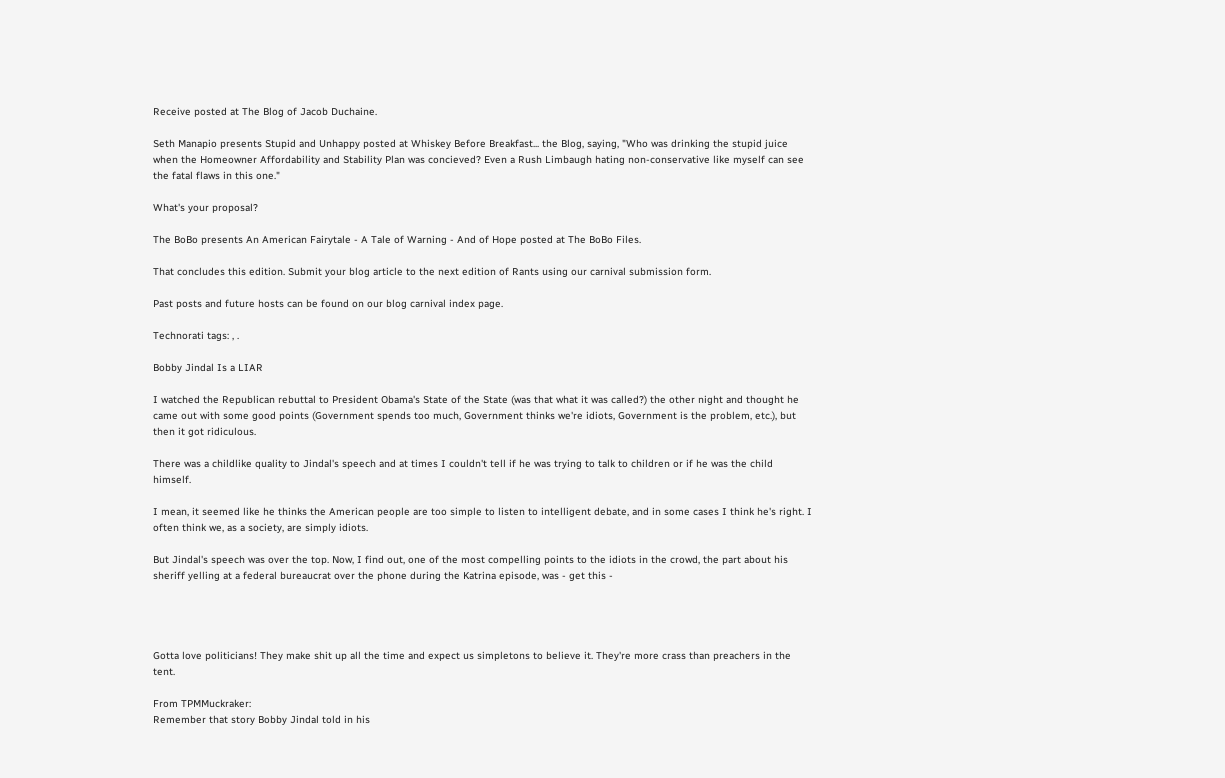Receive posted at The Blog of Jacob Duchaine.

Seth Manapio presents Stupid and Unhappy posted at Whiskey Before Breakfast... the Blog, saying, "Who was drinking the stupid juice when the Homeowner Affordability and Stability Plan was concieved? Even a Rush Limbaugh hating non-conservative like myself can see the fatal flaws in this one."

What's your proposal?

The BoBo presents An American Fairytale - A Tale of Warning - And of Hope posted at The BoBo Files.

That concludes this edition. Submit your blog article to the next edition of Rants using our carnival submission form.

Past posts and future hosts can be found on our blog carnival index page.

Technorati tags: , .

Bobby Jindal Is a LIAR

I watched the Republican rebuttal to President Obama's State of the State (was that what it was called?) the other night and thought he came out with some good points (Government spends too much, Government thinks we're idiots, Government is the problem, etc.), but then it got ridiculous.

There was a childlike quality to Jindal's speech and at times I couldn't tell if he was trying to talk to children or if he was the child himself.

I mean, it seemed like he thinks the American people are too simple to listen to intelligent debate, and in some cases I think he's right. I often think we, as a society, are simply idiots.

But Jindal's speech was over the top. Now, I find out, one of the most compelling points to the idiots in the crowd, the part about his sheriff yelling at a federal bureaucrat over the phone during the Katrina episode, was - get this -




Gotta love politicians! They make shit up all the time and expect us simpletons to believe it. They're more crass than preachers in the tent.

From TPMMuckraker:
Remember that story Bobby Jindal told in his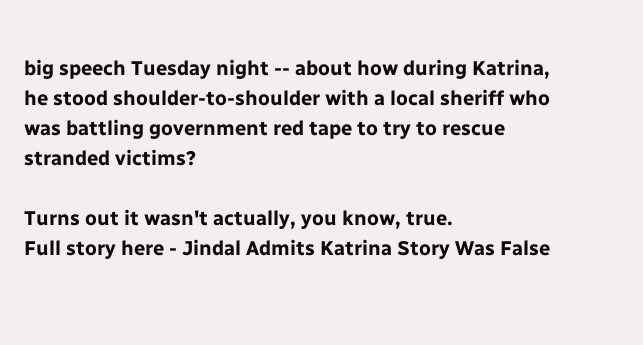big speech Tuesday night -- about how during Katrina, he stood shoulder-to-shoulder with a local sheriff who was battling government red tape to try to rescue stranded victims?

Turns out it wasn't actually, you know, true.
Full story here - Jindal Admits Katrina Story Was False